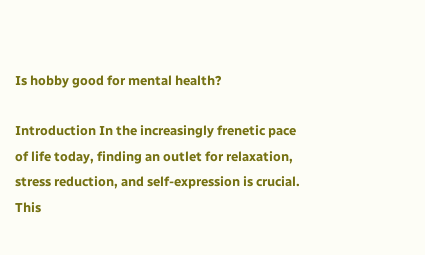Is hobby good for mental health?

Introduction In the increasingly frenetic pace of life today, finding an outlet for relaxation, stress reduction, and self-expression is crucial. This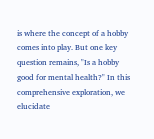is where the concept of a hobby comes into play. But one key question remains, "Is a hobby good for mental health?" In this comprehensive exploration, we elucidate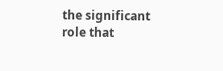the significant role that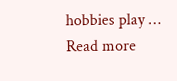hobbies play … Read more